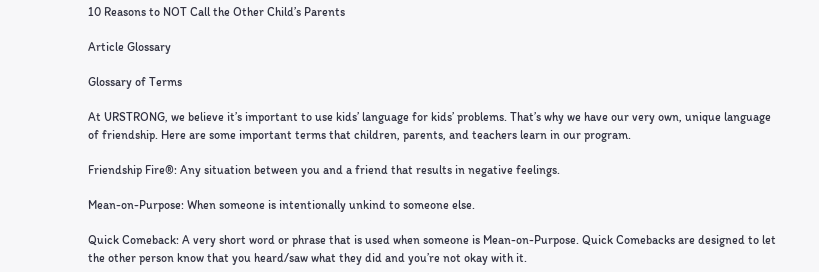10 Reasons to NOT Call the Other Child’s Parents

Article Glossary

Glossary of Terms

At URSTRONG, we believe it’s important to use kids’ language for kids’ problems. That’s why we have our very own, unique language of friendship. Here are some important terms that children, parents, and teachers learn in our program.

Friendship Fire®: Any situation between you and a friend that results in negative feelings.

Mean-on-Purpose: When someone is intentionally unkind to someone else.

Quick Comeback: A very short word or phrase that is used when someone is Mean-on-Purpose. Quick Comebacks are designed to let the other person know that you heard/saw what they did and you’re not okay with it.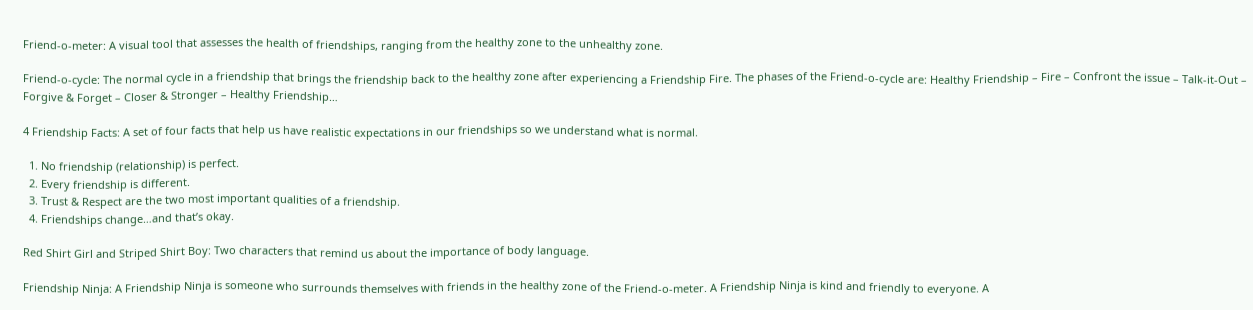Friend-o-meter: A visual tool that assesses the health of friendships, ranging from the healthy zone to the unhealthy zone.

Friend-o-cycle: The normal cycle in a friendship that brings the friendship back to the healthy zone after experiencing a Friendship Fire. The phases of the Friend-o-cycle are: Healthy Friendship – Fire – Confront the issue – Talk-it-Out – Forgive & Forget – Closer & Stronger – Healthy Friendship…

4 Friendship Facts: A set of four facts that help us have realistic expectations in our friendships so we understand what is normal.

  1. No friendship (relationship) is perfect.
  2. Every friendship is different.
  3. Trust & Respect are the two most important qualities of a friendship.
  4. Friendships change…and that’s okay.

Red Shirt Girl and Striped Shirt Boy: Two characters that remind us about the importance of body language.

Friendship Ninja: A Friendship Ninja is someone who surrounds themselves with friends in the healthy zone of the Friend-o-meter. A Friendship Ninja is kind and friendly to everyone. A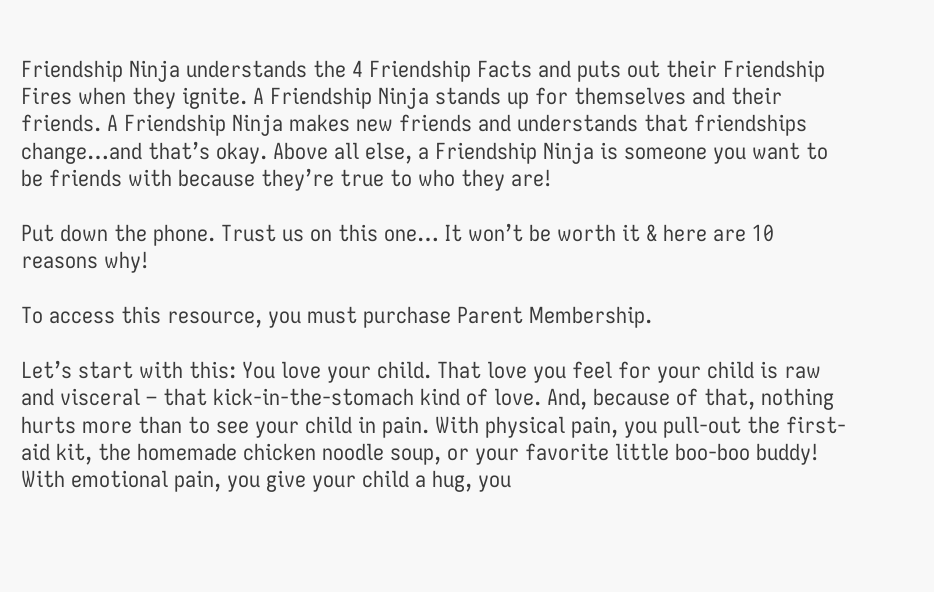Friendship Ninja understands the 4 Friendship Facts and puts out their Friendship Fires when they ignite. A Friendship Ninja stands up for themselves and their friends. A Friendship Ninja makes new friends and understands that friendships change…and that’s okay. Above all else, a Friendship Ninja is someone you want to be friends with because they’re true to who they are!

Put down the phone. Trust us on this one… It won’t be worth it & here are 10 reasons why!

To access this resource, you must purchase Parent Membership.

Let’s start with this: You love your child. That love you feel for your child is raw and visceral – that kick-in-the-stomach kind of love. And, because of that, nothing hurts more than to see your child in pain. With physical pain, you pull-out the first-aid kit, the homemade chicken noodle soup, or your favorite little boo-boo buddy! With emotional pain, you give your child a hug, you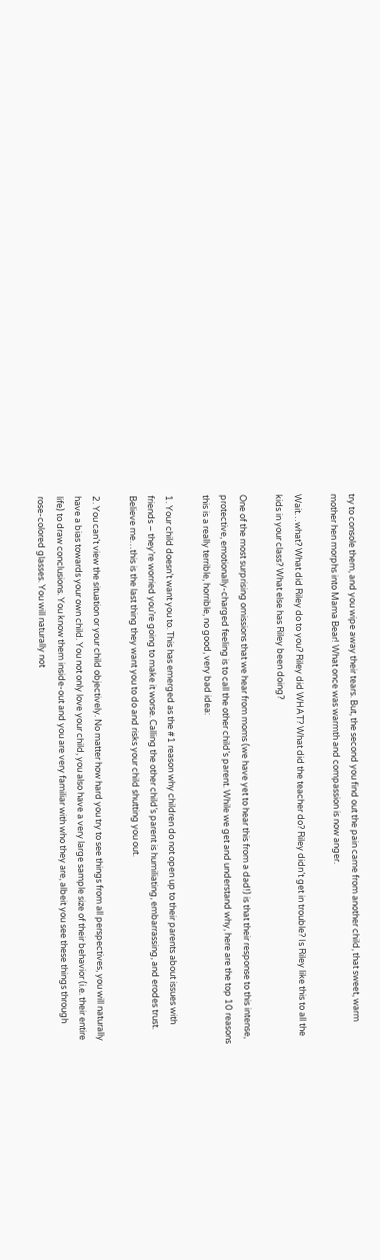try to console them, and you wipe away their tears. But, the second you find out the pain came from another child, that sweet, warm mother hen morphs into Mama Bear! What once was warmth and compassion is now anger.

Wait…what? What did Riley do to you? Riley did WHAT? What did the teacher do? Riley didn’t get in trouble? Is Riley like this to all the kids in your class? What else has Riley been doing?

One of the most surprising omissions that we hear from moms (we have yet to hear this from a dad!) is that their response to this intense, protective, emotionally-charged feeling is to call the other child’s parent. While we get and understand why, here are the top 10 reasons this is a really terrible, horrible, no good, very bad idea:

1. Your child doesn’t want you to. This has emerged as the #1 reason why children do not open up to their parents about issues with friends – they’re worried you’re going to make it worse. Calling the other child’s parent is humiliating, embarrassing, and erodes trust. Believe me…this is the last thing they want you to do and risks your child shutting you out.

2. You can’t view the situation or your child objectively. No matter how hard you try to see things from all perspectives, you will naturally have a bias towards your own child. You not only love your child, you also have a very large sample size of their behavior (i.e. their entire life) to draw conclusions. You know them inside-out and you are very familiar with who they are, albeit you see these things through rose-colored glasses. You will naturally not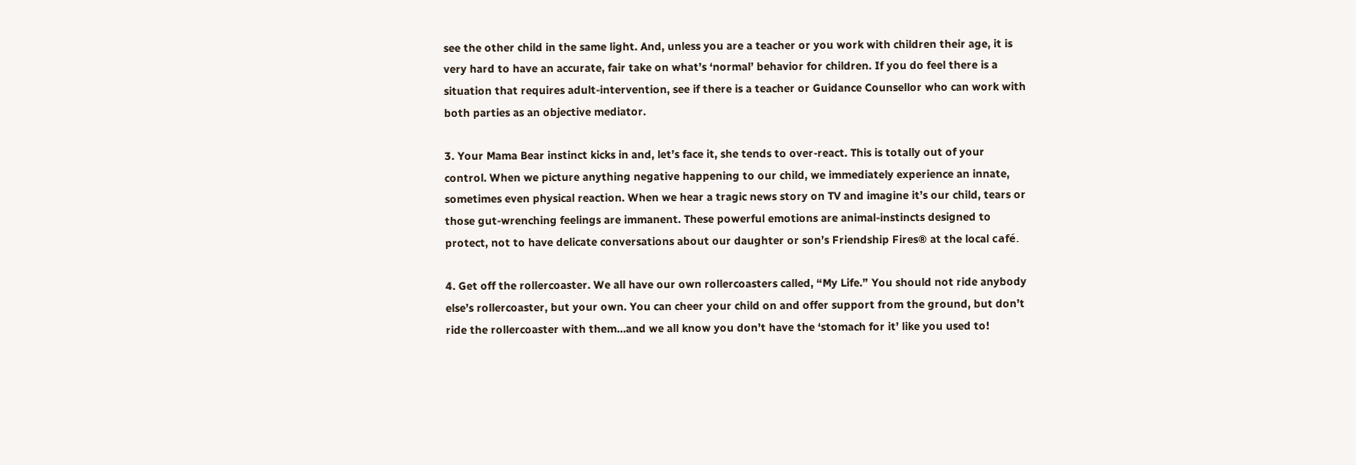see the other child in the same light. And, unless you are a teacher or you work with children their age, it is very hard to have an accurate, fair take on what’s ‘normal’ behavior for children. If you do feel there is a situation that requires adult-intervention, see if there is a teacher or Guidance Counsellor who can work with both parties as an objective mediator.

3. Your Mama Bear instinct kicks in and, let’s face it, she tends to over-react. This is totally out of your control. When we picture anything negative happening to our child, we immediately experience an innate, sometimes even physical reaction. When we hear a tragic news story on TV and imagine it’s our child, tears or those gut-wrenching feelings are immanent. These powerful emotions are animal-instincts designed to protect, not to have delicate conversations about our daughter or son’s Friendship Fires® at the local café.

4. Get off the rollercoaster. We all have our own rollercoasters called, “My Life.” You should not ride anybody else’s rollercoaster, but your own. You can cheer your child on and offer support from the ground, but don’t ride the rollercoaster with them…and we all know you don’t have the ‘stomach for it’ like you used to!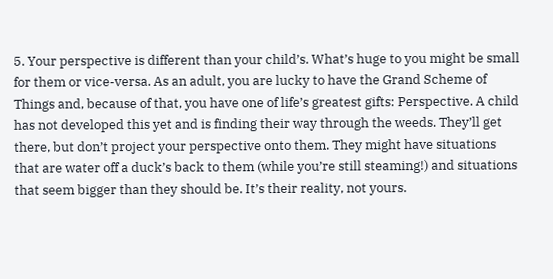5. Your perspective is different than your child’s. What’s huge to you might be small for them or vice-versa. As an adult, you are lucky to have the Grand Scheme of Things and, because of that, you have one of life’s greatest gifts: Perspective. A child has not developed this yet and is finding their way through the weeds. They’ll get there, but don’t project your perspective onto them. They might have situations that are water off a duck’s back to them (while you’re still steaming!) and situations that seem bigger than they should be. It’s their reality, not yours.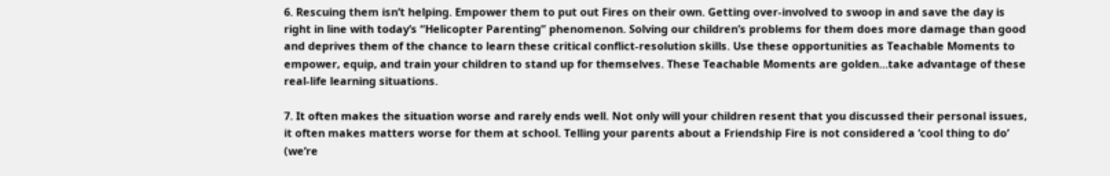6. Rescuing them isn’t helping. Empower them to put out Fires on their own. Getting over-involved to swoop in and save the day is right in line with today’s “Helicopter Parenting” phenomenon. Solving our children’s problems for them does more damage than good and deprives them of the chance to learn these critical conflict-resolution skills. Use these opportunities as Teachable Moments to empower, equip, and train your children to stand up for themselves. These Teachable Moments are golden…take advantage of these real-life learning situations.

7. It often makes the situation worse and rarely ends well. Not only will your children resent that you discussed their personal issues, it often makes matters worse for them at school. Telling your parents about a Friendship Fire is not considered a ‘cool thing to do’ (we’re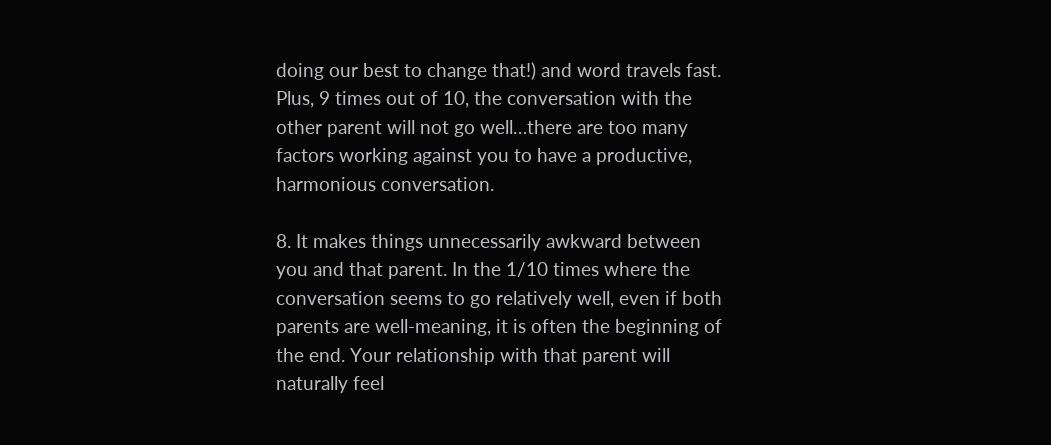doing our best to change that!) and word travels fast. Plus, 9 times out of 10, the conversation with the other parent will not go well…there are too many factors working against you to have a productive, harmonious conversation.

8. It makes things unnecessarily awkward between you and that parent. In the 1/10 times where the conversation seems to go relatively well, even if both parents are well-meaning, it is often the beginning of the end. Your relationship with that parent will naturally feel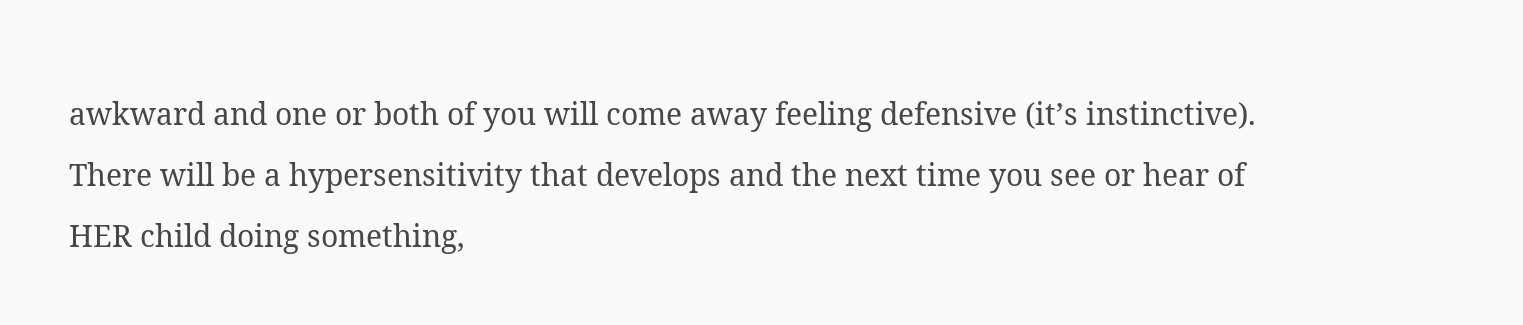awkward and one or both of you will come away feeling defensive (it’s instinctive). There will be a hypersensitivity that develops and the next time you see or hear of HER child doing something,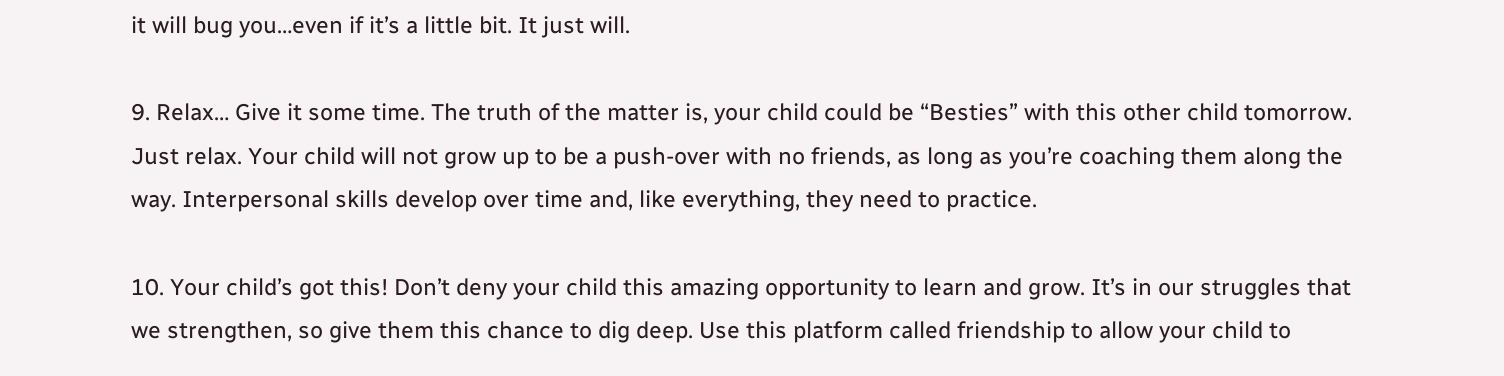it will bug you…even if it’s a little bit. It just will.

9. Relax… Give it some time. The truth of the matter is, your child could be “Besties” with this other child tomorrow. Just relax. Your child will not grow up to be a push-over with no friends, as long as you’re coaching them along the way. Interpersonal skills develop over time and, like everything, they need to practice.

10. Your child’s got this! Don’t deny your child this amazing opportunity to learn and grow. It’s in our struggles that we strengthen, so give them this chance to dig deep. Use this platform called friendship to allow your child to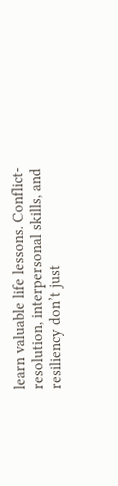learn valuable life lessons. Conflict-resolution, interpersonal skills, and resiliency don’t just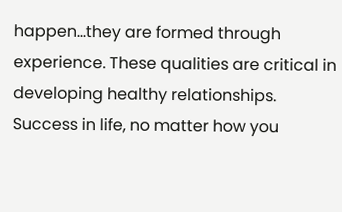happen…they are formed through experience. These qualities are critical in developing healthy relationships. Success in life, no matter how you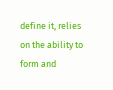define it, relies on the ability to form and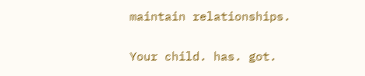maintain relationships.

Your child. has. got.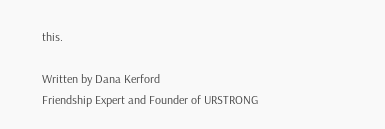this.

Written by Dana Kerford
Friendship Expert and Founder of URSTRONG